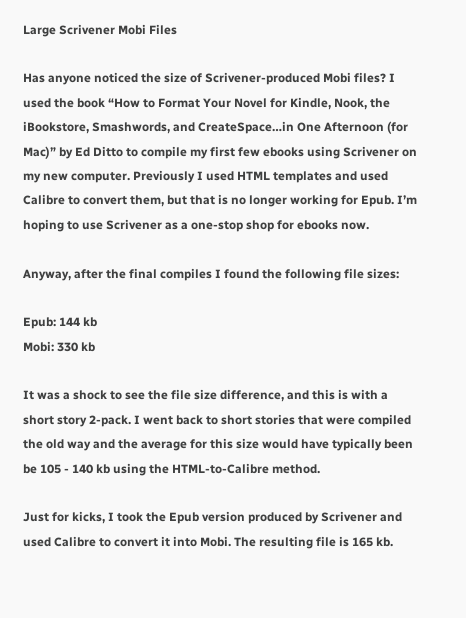Large Scrivener Mobi Files

Has anyone noticed the size of Scrivener-produced Mobi files? I used the book “How to Format Your Novel for Kindle, Nook, the iBookstore, Smashwords, and CreateSpace…in One Afternoon (for Mac)” by Ed Ditto to compile my first few ebooks using Scrivener on my new computer. Previously I used HTML templates and used Calibre to convert them, but that is no longer working for Epub. I’m hoping to use Scrivener as a one-stop shop for ebooks now.

Anyway, after the final compiles I found the following file sizes:

Epub: 144 kb
Mobi: 330 kb

It was a shock to see the file size difference, and this is with a short story 2-pack. I went back to short stories that were compiled the old way and the average for this size would have typically been be 105 - 140 kb using the HTML-to-Calibre method.

Just for kicks, I took the Epub version produced by Scrivener and used Calibre to convert it into Mobi. The resulting file is 165 kb.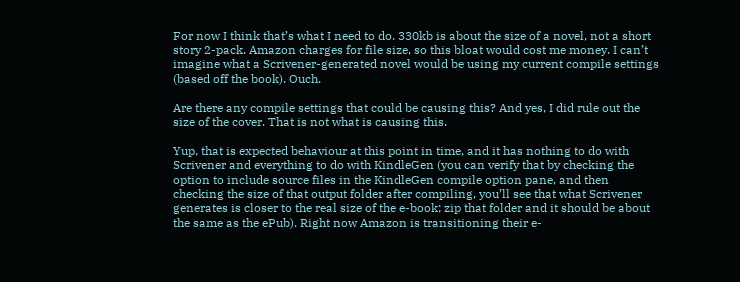For now I think that’s what I need to do. 330kb is about the size of a novel, not a short story 2-pack. Amazon charges for file size, so this bloat would cost me money. I can’t imagine what a Scrivener-generated novel would be using my current compile settings (based off the book). Ouch.

Are there any compile settings that could be causing this? And yes, I did rule out the size of the cover. That is not what is causing this.

Yup, that is expected behaviour at this point in time, and it has nothing to do with Scrivener and everything to do with KindleGen (you can verify that by checking the option to include source files in the KindleGen compile option pane, and then checking the size of that output folder after compiling, you’ll see that what Scrivener generates is closer to the real size of the e-book; zip that folder and it should be about the same as the ePub). Right now Amazon is transitioning their e-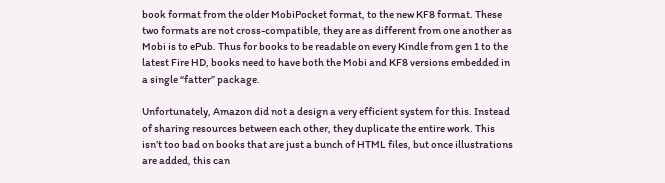book format from the older MobiPocket format, to the new KF8 format. These two formats are not cross-compatible, they are as different from one another as Mobi is to ePub. Thus for books to be readable on every Kindle from gen 1 to the latest Fire HD, books need to have both the Mobi and KF8 versions embedded in a single “fatter” package.

Unfortunately, Amazon did not a design a very efficient system for this. Instead of sharing resources between each other, they duplicate the entire work. This isn’t too bad on books that are just a bunch of HTML files, but once illustrations are added, this can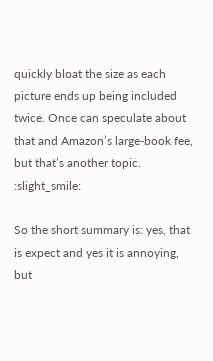quickly bloat the size as each picture ends up being included twice. Once can speculate about that and Amazon’s large-book fee, but that’s another topic. :slight_smile:

So the short summary is: yes, that is expect and yes it is annoying, but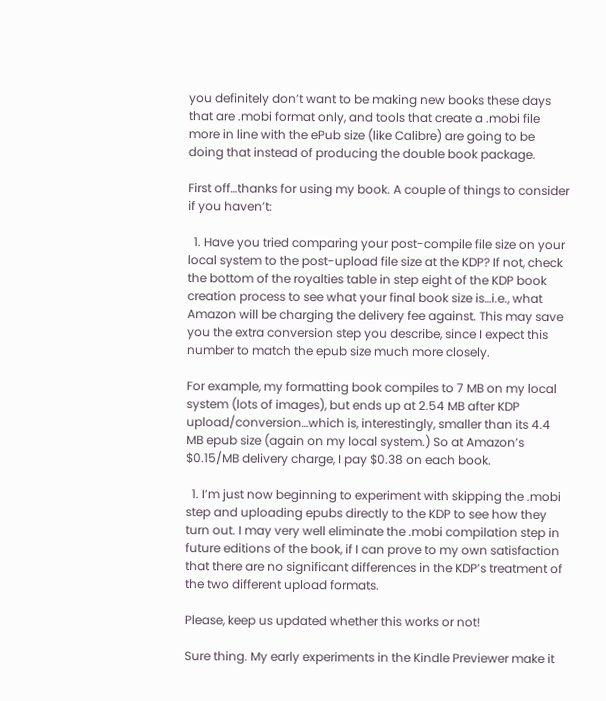you definitely don’t want to be making new books these days that are .mobi format only, and tools that create a .mobi file more in line with the ePub size (like Calibre) are going to be doing that instead of producing the double book package.

First off…thanks for using my book. A couple of things to consider if you haven’t:

  1. Have you tried comparing your post-compile file size on your local system to the post-upload file size at the KDP? If not, check the bottom of the royalties table in step eight of the KDP book creation process to see what your final book size is…i.e., what Amazon will be charging the delivery fee against. This may save you the extra conversion step you describe, since I expect this number to match the epub size much more closely.

For example, my formatting book compiles to 7 MB on my local system (lots of images), but ends up at 2.54 MB after KDP upload/conversion…which is, interestingly, smaller than its 4.4 MB epub size (again on my local system.) So at Amazon’s $0.15/MB delivery charge, I pay $0.38 on each book.

  1. I’m just now beginning to experiment with skipping the .mobi step and uploading epubs directly to the KDP to see how they turn out. I may very well eliminate the .mobi compilation step in future editions of the book, if I can prove to my own satisfaction that there are no significant differences in the KDP’s treatment of the two different upload formats.

Please, keep us updated whether this works or not!

Sure thing. My early experiments in the Kindle Previewer make it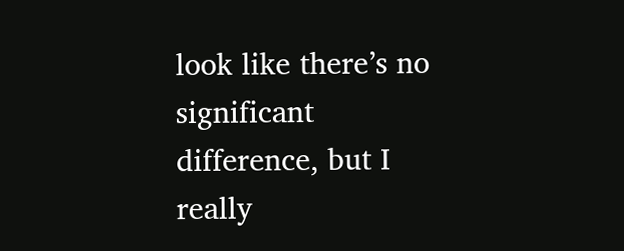look like there’s no significant difference, but I really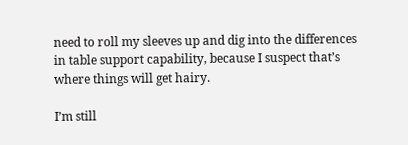need to roll my sleeves up and dig into the differences in table support capability, because I suspect that’s where things will get hairy.

I’m still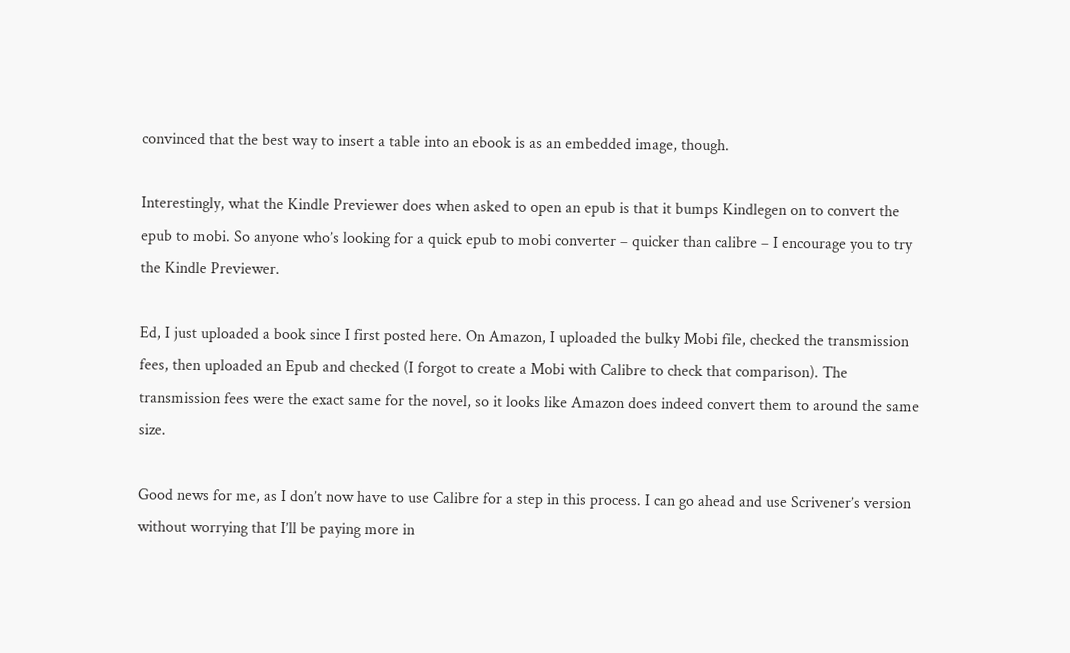convinced that the best way to insert a table into an ebook is as an embedded image, though.

Interestingly, what the Kindle Previewer does when asked to open an epub is that it bumps Kindlegen on to convert the epub to mobi. So anyone who’s looking for a quick epub to mobi converter – quicker than calibre – I encourage you to try the Kindle Previewer.

Ed, I just uploaded a book since I first posted here. On Amazon, I uploaded the bulky Mobi file, checked the transmission fees, then uploaded an Epub and checked (I forgot to create a Mobi with Calibre to check that comparison). The transmission fees were the exact same for the novel, so it looks like Amazon does indeed convert them to around the same size.

Good news for me, as I don’t now have to use Calibre for a step in this process. I can go ahead and use Scrivener’s version without worrying that I’ll be paying more in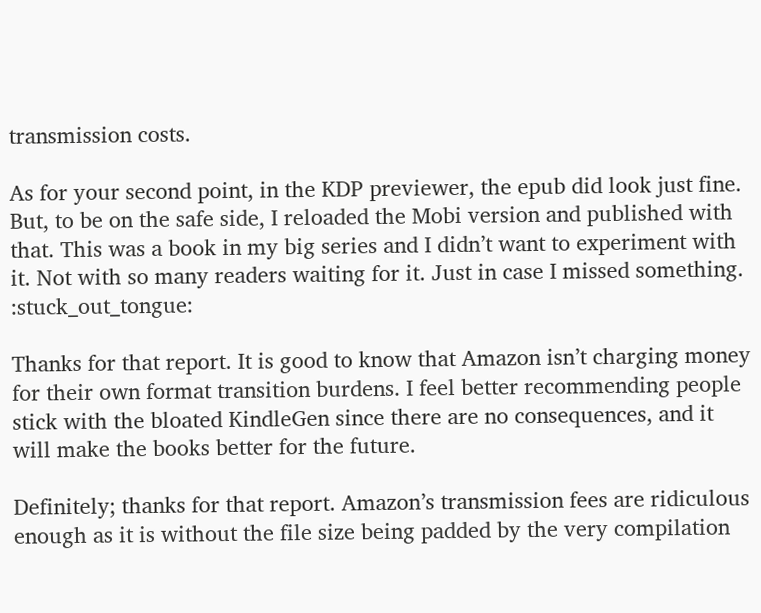transmission costs.

As for your second point, in the KDP previewer, the epub did look just fine. But, to be on the safe side, I reloaded the Mobi version and published with that. This was a book in my big series and I didn’t want to experiment with it. Not with so many readers waiting for it. Just in case I missed something. :stuck_out_tongue:

Thanks for that report. It is good to know that Amazon isn’t charging money for their own format transition burdens. I feel better recommending people stick with the bloated KindleGen since there are no consequences, and it will make the books better for the future.

Definitely; thanks for that report. Amazon’s transmission fees are ridiculous enough as it is without the file size being padded by the very compilation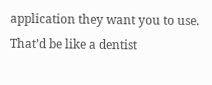application they want you to use. That’d be like a dentist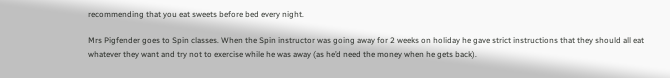recommending that you eat sweets before bed every night.

Mrs Pigfender goes to Spin classes. When the Spin instructor was going away for 2 weeks on holiday he gave strict instructions that they should all eat whatever they want and try not to exercise while he was away (as he’d need the money when he gets back).